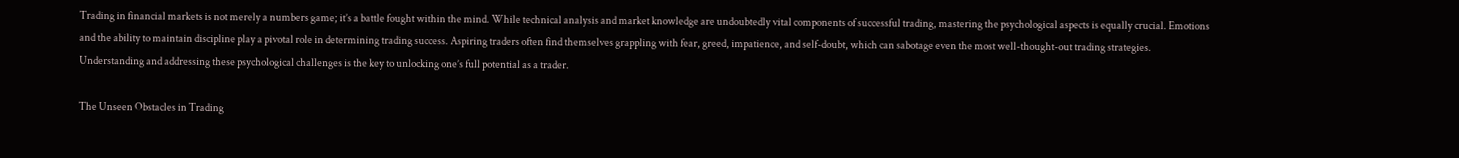Trading in financial markets is not merely a numbers game; it’s a battle fought within the mind. While technical analysis and market knowledge are undoubtedly vital components of successful trading, mastering the psychological aspects is equally crucial. Emotions and the ability to maintain discipline play a pivotal role in determining trading success. Aspiring traders often find themselves grappling with fear, greed, impatience, and self-doubt, which can sabotage even the most well-thought-out trading strategies. Understanding and addressing these psychological challenges is the key to unlocking one’s full potential as a trader.

The Unseen Obstacles in Trading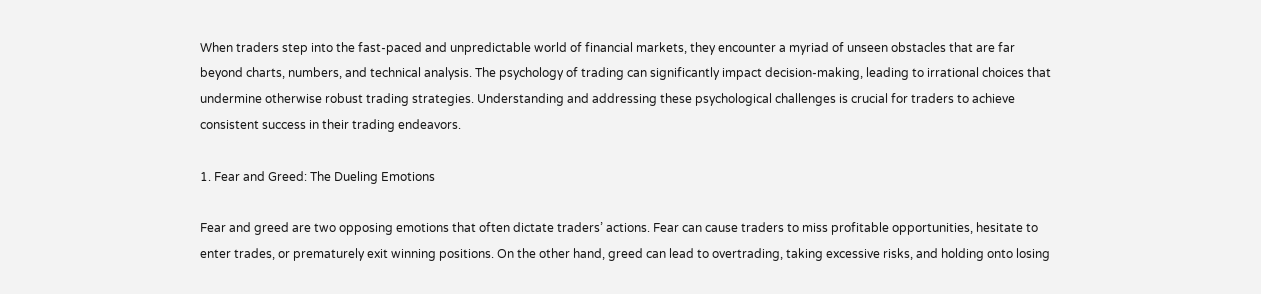When traders step into the fast-paced and unpredictable world of financial markets, they encounter a myriad of unseen obstacles that are far beyond charts, numbers, and technical analysis. The psychology of trading can significantly impact decision-making, leading to irrational choices that undermine otherwise robust trading strategies. Understanding and addressing these psychological challenges is crucial for traders to achieve consistent success in their trading endeavors.

1. Fear and Greed: The Dueling Emotions

Fear and greed are two opposing emotions that often dictate traders’ actions. Fear can cause traders to miss profitable opportunities, hesitate to enter trades, or prematurely exit winning positions. On the other hand, greed can lead to overtrading, taking excessive risks, and holding onto losing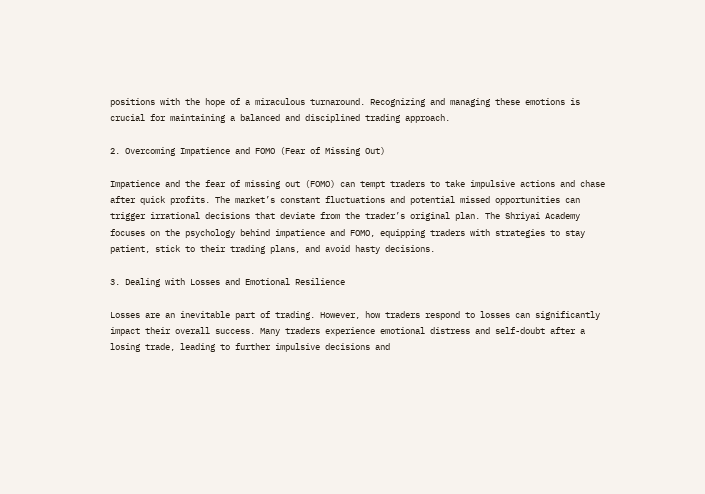positions with the hope of a miraculous turnaround. Recognizing and managing these emotions is crucial for maintaining a balanced and disciplined trading approach.

2. Overcoming Impatience and FOMO (Fear of Missing Out)

Impatience and the fear of missing out (FOMO) can tempt traders to take impulsive actions and chase after quick profits. The market’s constant fluctuations and potential missed opportunities can trigger irrational decisions that deviate from the trader’s original plan. The Shriyai Academy focuses on the psychology behind impatience and FOMO, equipping traders with strategies to stay patient, stick to their trading plans, and avoid hasty decisions.

3. Dealing with Losses and Emotional Resilience

Losses are an inevitable part of trading. However, how traders respond to losses can significantly impact their overall success. Many traders experience emotional distress and self-doubt after a losing trade, leading to further impulsive decisions and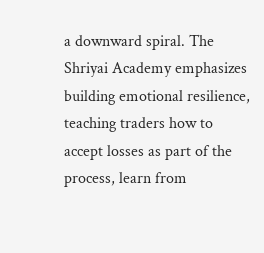a downward spiral. The Shriyai Academy emphasizes building emotional resilience, teaching traders how to accept losses as part of the process, learn from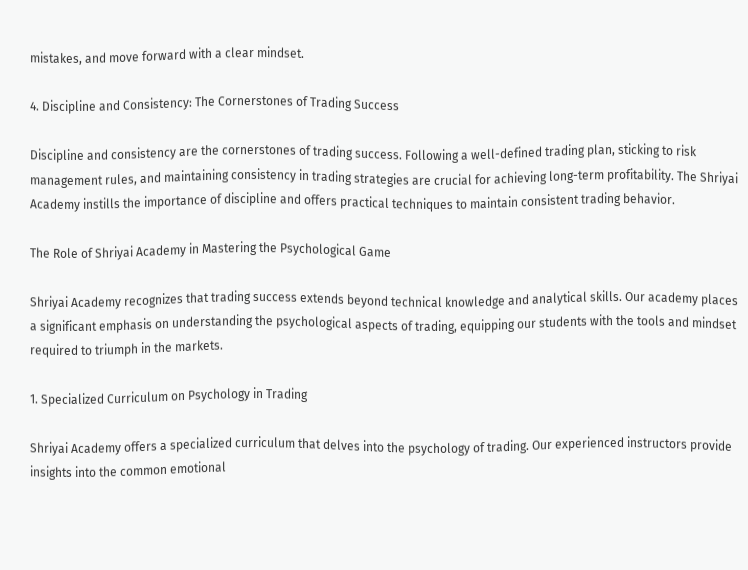mistakes, and move forward with a clear mindset.

4. Discipline and Consistency: The Cornerstones of Trading Success

Discipline and consistency are the cornerstones of trading success. Following a well-defined trading plan, sticking to risk management rules, and maintaining consistency in trading strategies are crucial for achieving long-term profitability. The Shriyai Academy instills the importance of discipline and offers practical techniques to maintain consistent trading behavior.

The Role of Shriyai Academy in Mastering the Psychological Game

Shriyai Academy recognizes that trading success extends beyond technical knowledge and analytical skills. Our academy places a significant emphasis on understanding the psychological aspects of trading, equipping our students with the tools and mindset required to triumph in the markets.

1. Specialized Curriculum on Psychology in Trading

Shriyai Academy offers a specialized curriculum that delves into the psychology of trading. Our experienced instructors provide insights into the common emotional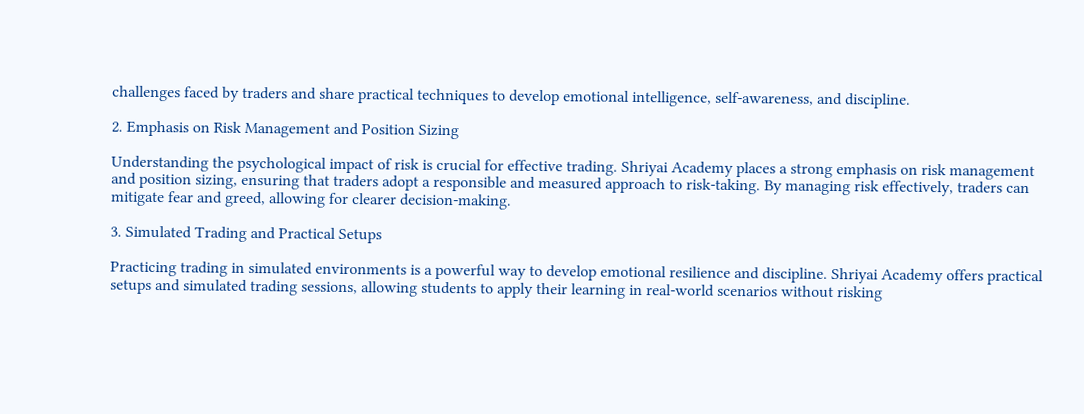challenges faced by traders and share practical techniques to develop emotional intelligence, self-awareness, and discipline.

2. Emphasis on Risk Management and Position Sizing

Understanding the psychological impact of risk is crucial for effective trading. Shriyai Academy places a strong emphasis on risk management and position sizing, ensuring that traders adopt a responsible and measured approach to risk-taking. By managing risk effectively, traders can mitigate fear and greed, allowing for clearer decision-making.

3. Simulated Trading and Practical Setups

Practicing trading in simulated environments is a powerful way to develop emotional resilience and discipline. Shriyai Academy offers practical setups and simulated trading sessions, allowing students to apply their learning in real-world scenarios without risking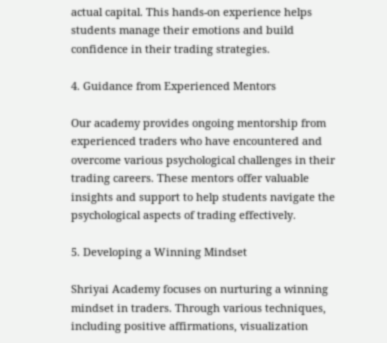actual capital. This hands-on experience helps students manage their emotions and build confidence in their trading strategies.

4. Guidance from Experienced Mentors

Our academy provides ongoing mentorship from experienced traders who have encountered and overcome various psychological challenges in their trading careers. These mentors offer valuable insights and support to help students navigate the psychological aspects of trading effectively.

5. Developing a Winning Mindset

Shriyai Academy focuses on nurturing a winning mindset in traders. Through various techniques, including positive affirmations, visualization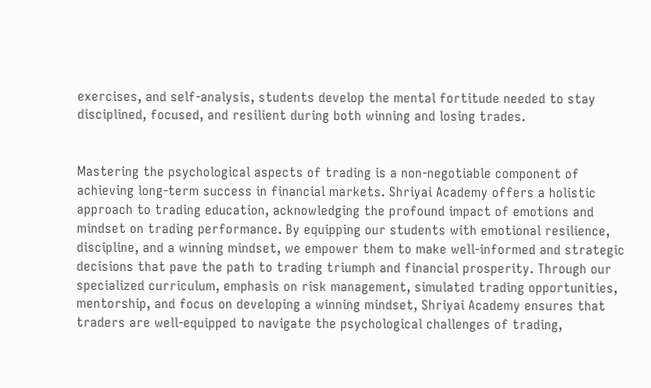exercises, and self-analysis, students develop the mental fortitude needed to stay disciplined, focused, and resilient during both winning and losing trades.


Mastering the psychological aspects of trading is a non-negotiable component of achieving long-term success in financial markets. Shriyai Academy offers a holistic approach to trading education, acknowledging the profound impact of emotions and mindset on trading performance. By equipping our students with emotional resilience, discipline, and a winning mindset, we empower them to make well-informed and strategic decisions that pave the path to trading triumph and financial prosperity. Through our specialized curriculum, emphasis on risk management, simulated trading opportunities, mentorship, and focus on developing a winning mindset, Shriyai Academy ensures that traders are well-equipped to navigate the psychological challenges of trading,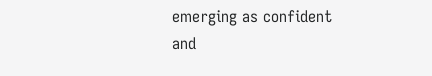emerging as confident and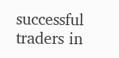successful traders in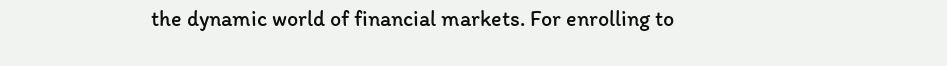the dynamic world of financial markets. For enrolling to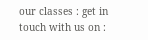our classes : get in touch with us on :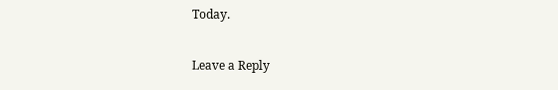Today.

Leave a Reply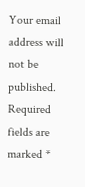Your email address will not be published. Required fields are marked *